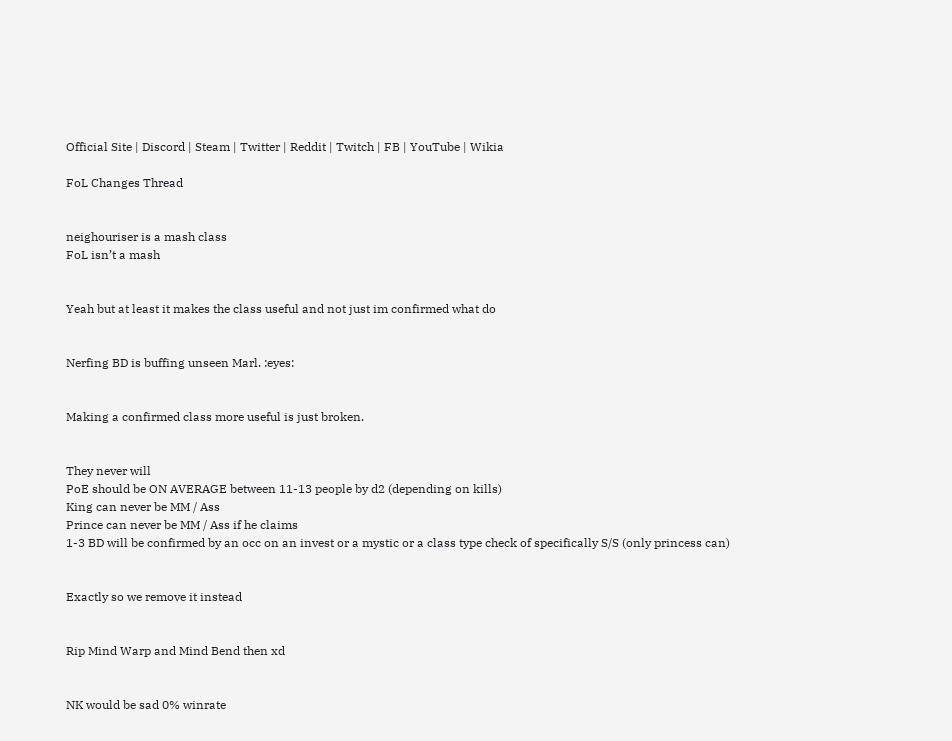Official Site | Discord | Steam | Twitter | Reddit | Twitch | FB | YouTube | Wikia

FoL Changes Thread


neighouriser is a mash class
FoL isn’t a mash


Yeah but at least it makes the class useful and not just im confirmed what do


Nerfing BD is buffing unseen Marl. :eyes:


Making a confirmed class more useful is just broken.


They never will
PoE should be ON AVERAGE between 11-13 people by d2 (depending on kills)
King can never be MM / Ass
Prince can never be MM / Ass if he claims
1-3 BD will be confirmed by an occ on an invest or a mystic or a class type check of specifically S/S (only princess can)


Exactly so we remove it instead


Rip Mind Warp and Mind Bend then xd


NK would be sad 0% winrate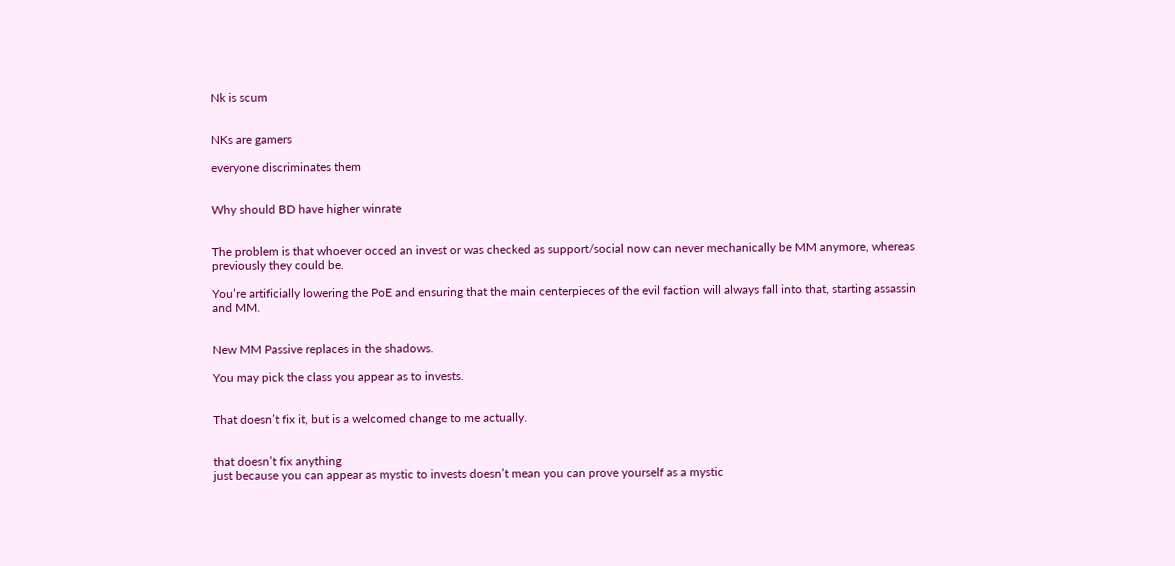Nk is scum


NKs are gamers

everyone discriminates them


Why should BD have higher winrate


The problem is that whoever occed an invest or was checked as support/social now can never mechanically be MM anymore, whereas previously they could be.

You’re artificially lowering the PoE and ensuring that the main centerpieces of the evil faction will always fall into that, starting assassin and MM.


New MM Passive replaces in the shadows.

You may pick the class you appear as to invests.


That doesn’t fix it, but is a welcomed change to me actually.


that doesn’t fix anything
just because you can appear as mystic to invests doesn’t mean you can prove yourself as a mystic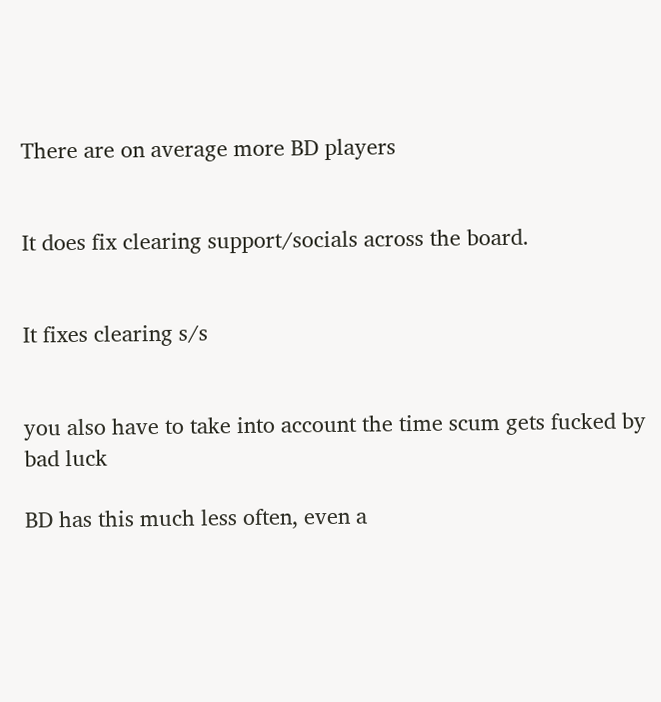There are on average more BD players


It does fix clearing support/socials across the board.


It fixes clearing s/s


you also have to take into account the time scum gets fucked by bad luck

BD has this much less often, even a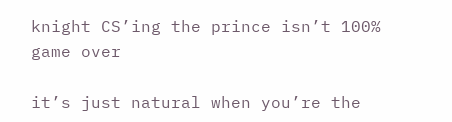knight CS’ing the prince isn’t 100% game over

it’s just natural when you’re the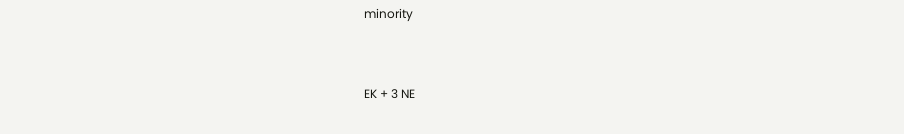minority


EK + 3 NE